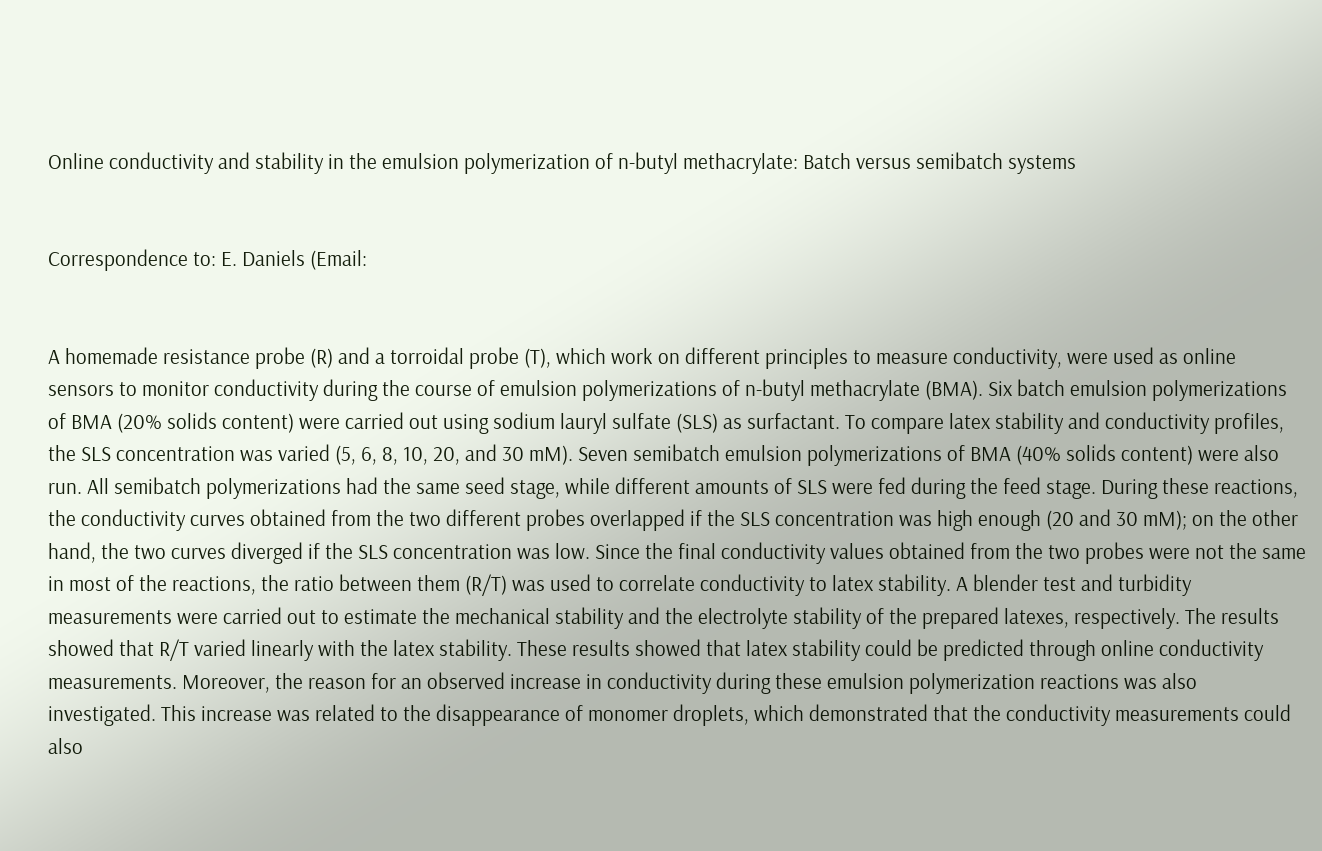Online conductivity and stability in the emulsion polymerization of n-butyl methacrylate: Batch versus semibatch systems


Correspondence to: E. Daniels (Email:


A homemade resistance probe (R) and a torroidal probe (T), which work on different principles to measure conductivity, were used as online sensors to monitor conductivity during the course of emulsion polymerizations of n-butyl methacrylate (BMA). Six batch emulsion polymerizations of BMA (20% solids content) were carried out using sodium lauryl sulfate (SLS) as surfactant. To compare latex stability and conductivity profiles, the SLS concentration was varied (5, 6, 8, 10, 20, and 30 mM). Seven semibatch emulsion polymerizations of BMA (40% solids content) were also run. All semibatch polymerizations had the same seed stage, while different amounts of SLS were fed during the feed stage. During these reactions, the conductivity curves obtained from the two different probes overlapped if the SLS concentration was high enough (20 and 30 mM); on the other hand, the two curves diverged if the SLS concentration was low. Since the final conductivity values obtained from the two probes were not the same in most of the reactions, the ratio between them (R/T) was used to correlate conductivity to latex stability. A blender test and turbidity measurements were carried out to estimate the mechanical stability and the electrolyte stability of the prepared latexes, respectively. The results showed that R/T varied linearly with the latex stability. These results showed that latex stability could be predicted through online conductivity measurements. Moreover, the reason for an observed increase in conductivity during these emulsion polymerization reactions was also investigated. This increase was related to the disappearance of monomer droplets, which demonstrated that the conductivity measurements could also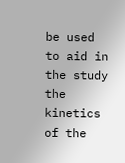be used to aid in the study the kinetics of the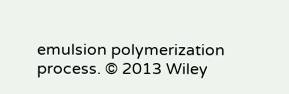emulsion polymerization process. © 2013 Wiley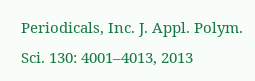Periodicals, Inc. J. Appl. Polym. Sci. 130: 4001–4013, 2013